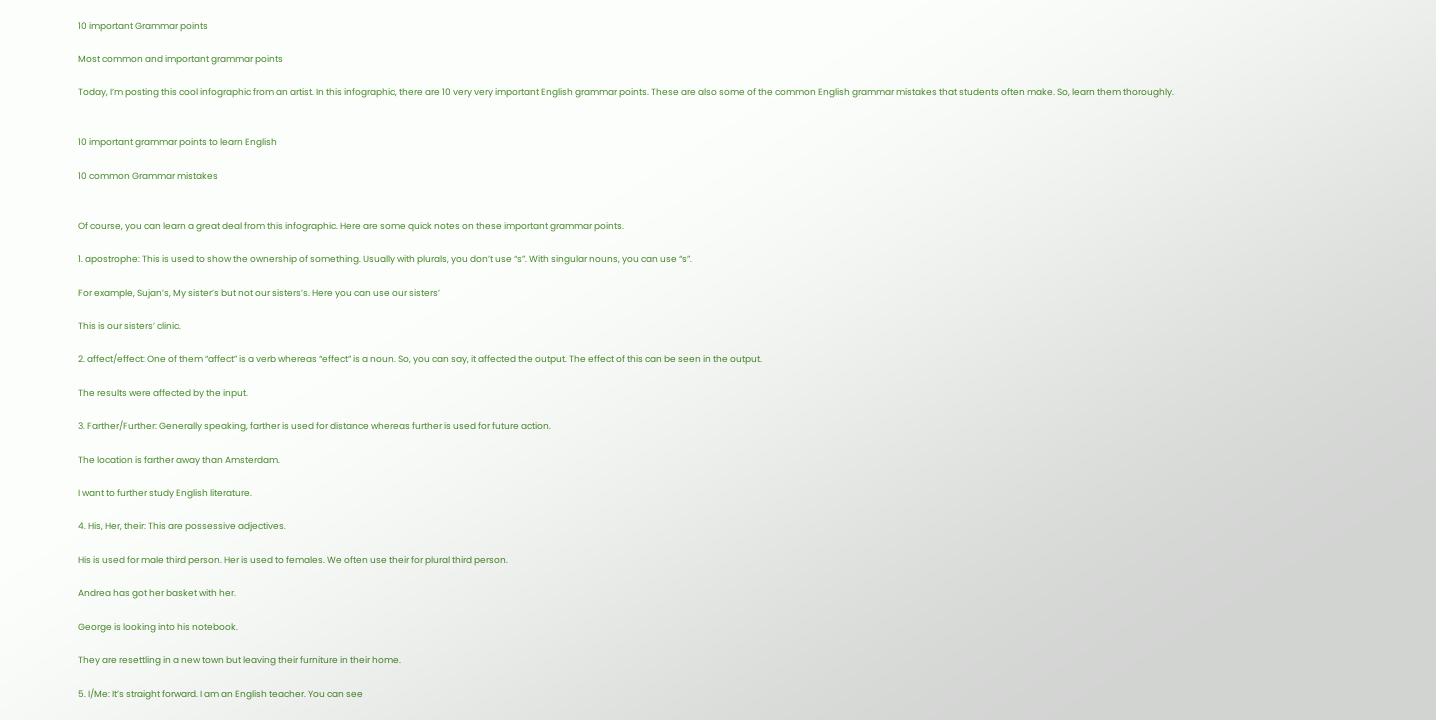10 important Grammar points

Most common and important grammar points

Today, I’m posting this cool infographic from an artist. In this infographic, there are 10 very very important English grammar points. These are also some of the common English grammar mistakes that students often make. So, learn them thoroughly.


10 important grammar points to learn English

10 common Grammar mistakes


Of course, you can learn a great deal from this infographic. Here are some quick notes on these important grammar points.

1. apostrophe: This is used to show the ownership of something. Usually with plurals, you don’t use “s”. With singular nouns, you can use “s”.

For example, Sujan’s, My sister’s but not our sisters’s. Here you can use our sisters’

This is our sisters’ clinic.

2. affect/effect: One of them “affect” is a verb whereas “effect” is a noun. So, you can say, it affected the output. The effect of this can be seen in the output.

The results were affected by the input.

3. Farther/Further: Generally speaking, farther is used for distance whereas further is used for future action.

The location is farther away than Amsterdam.

I want to further study English literature.

4. His, Her, their: This are possessive adjectives.

His is used for male third person. Her is used to females. We often use their for plural third person.

Andrea has got her basket with her.

George is looking into his notebook.

They are resettling in a new town but leaving their furniture in their home.

5. I/Me: It’s straight forward. I am an English teacher. You can see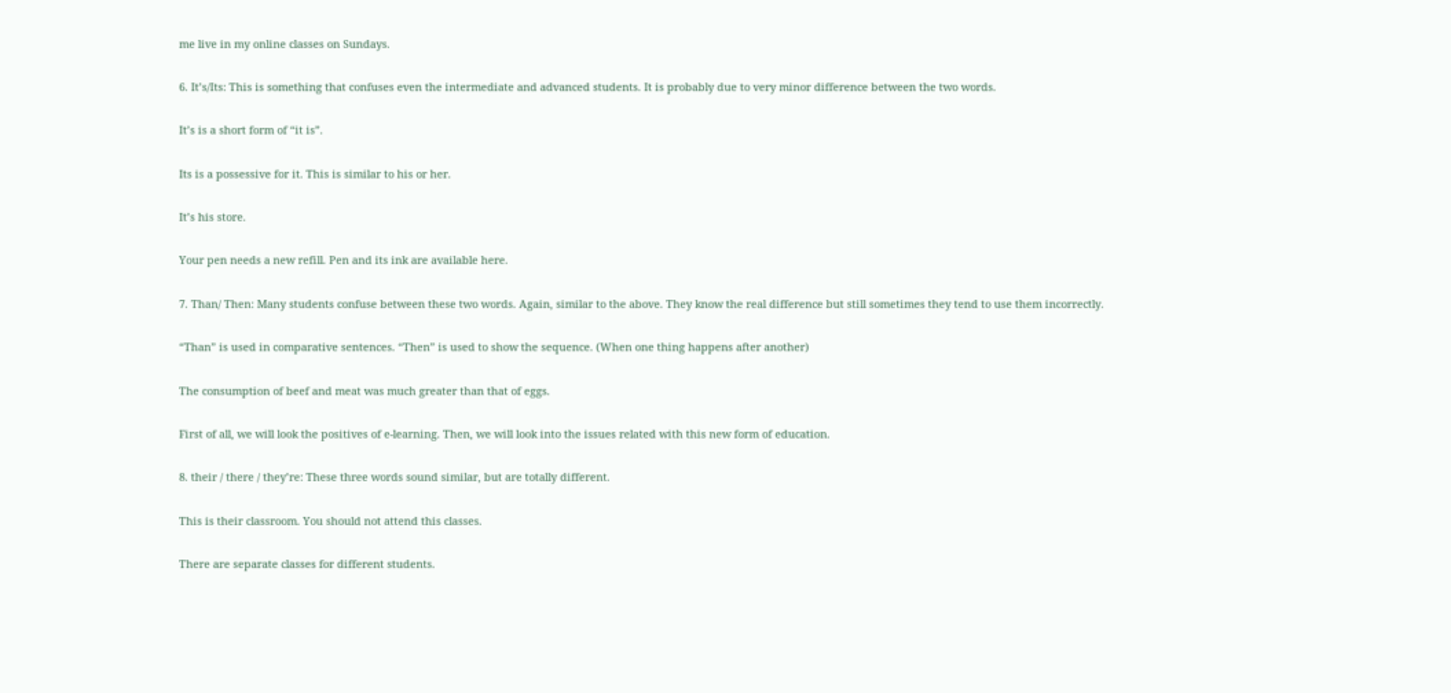me live in my online classes on Sundays.

6. It’s/Its: This is something that confuses even the intermediate and advanced students. It is probably due to very minor difference between the two words.

It’s is a short form of “it is”.

Its is a possessive for it. This is similar to his or her.

It’s his store.

Your pen needs a new refill. Pen and its ink are available here.

7. Than/ Then: Many students confuse between these two words. Again, similar to the above. They know the real difference but still sometimes they tend to use them incorrectly.

“Than” is used in comparative sentences. “Then” is used to show the sequence. (When one thing happens after another)

The consumption of beef and meat was much greater than that of eggs.

First of all, we will look the positives of e-learning. Then, we will look into the issues related with this new form of education.

8. their / there / they’re: These three words sound similar, but are totally different.

This is their classroom. You should not attend this classes.

There are separate classes for different students.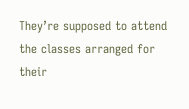They’re supposed to attend the classes arranged for their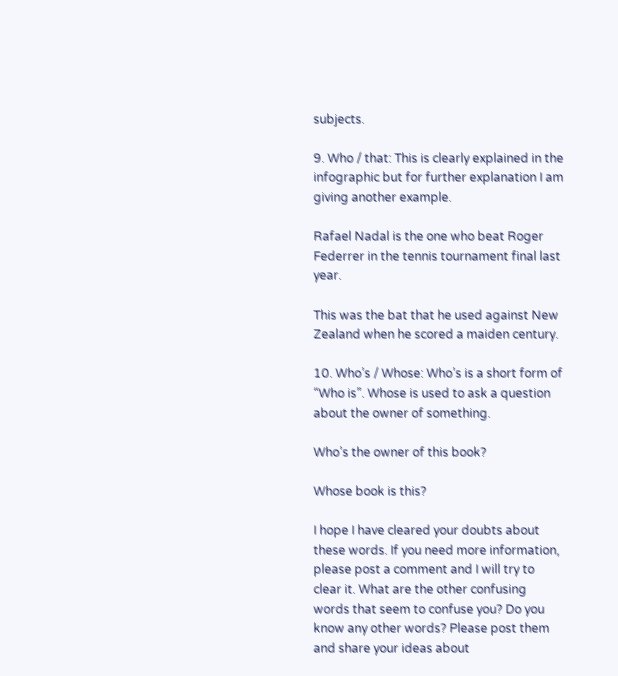subjects.

9. Who / that: This is clearly explained in the infographic but for further explanation I am giving another example.

Rafael Nadal is the one who beat Roger Federrer in the tennis tournament final last year.

This was the bat that he used against New Zealand when he scored a maiden century.

10. Who’s / Whose: Who’s is a short form of “Who is”. Whose is used to ask a question about the owner of something.

Who’s the owner of this book?

Whose book is this?

I hope I have cleared your doubts about these words. If you need more information, please post a comment and I will try to clear it. What are the other confusing words that seem to confuse you? Do you know any other words? Please post them and share your ideas about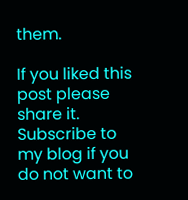them.

If you liked this post please share it. Subscribe to my blog if you do not want to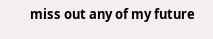miss out any of my future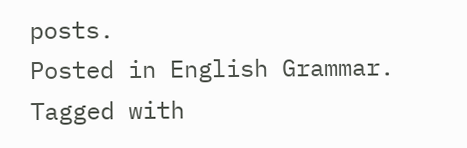posts.
Posted in English Grammar. Tagged with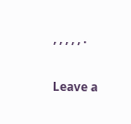, , , , , .

Leave a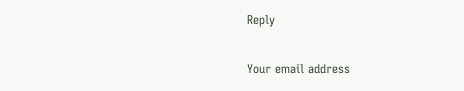Reply

Your email address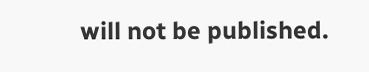will not be published.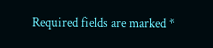Required fields are marked *